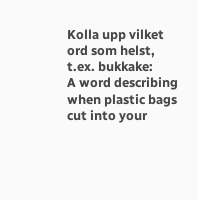Kolla upp vilket ord som helst, t.ex. bukkake:
A word describing when plastic bags cut into your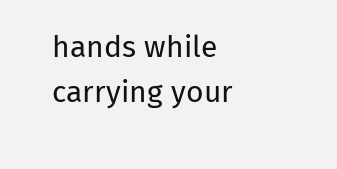hands while carrying your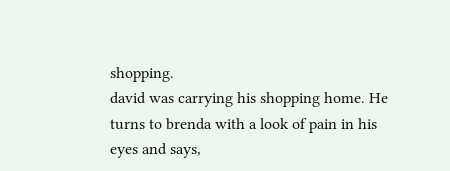shopping.
david was carrying his shopping home. He turns to brenda with a look of pain in his eyes and says,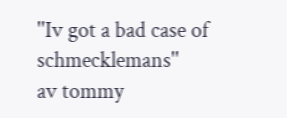''Iv got a bad case of schmecklemans''
av tommy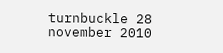turnbuckle 28 november 2010